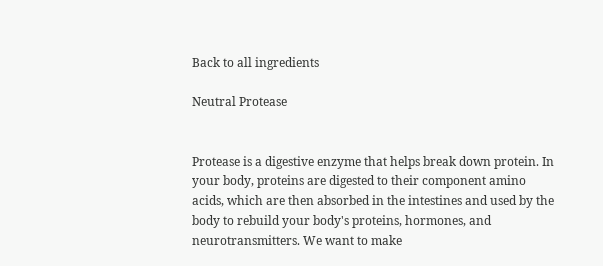Back to all ingredients

Neutral Protease


Protease is a digestive enzyme that helps break down protein. In your body, proteins are digested to their component amino acids, which are then absorbed in the intestines and used by the body to rebuild your body's proteins, hormones, and neurotransmitters. We want to make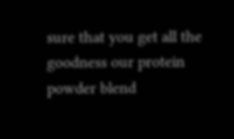sure that you get all the goodness our protein powder blend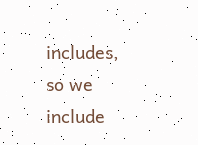includes, so we include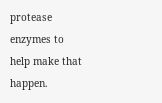protease enzymes to help make that happen.